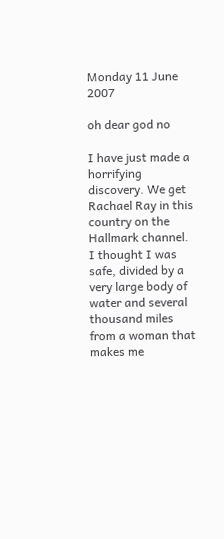Monday 11 June 2007

oh dear god no

I have just made a horrifying discovery. We get Rachael Ray in this country on the Hallmark channel. I thought I was safe, divided by a very large body of water and several thousand miles from a woman that makes me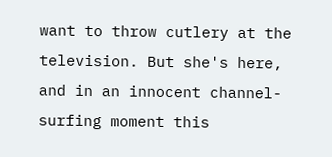want to throw cutlery at the television. But she's here, and in an innocent channel-surfing moment this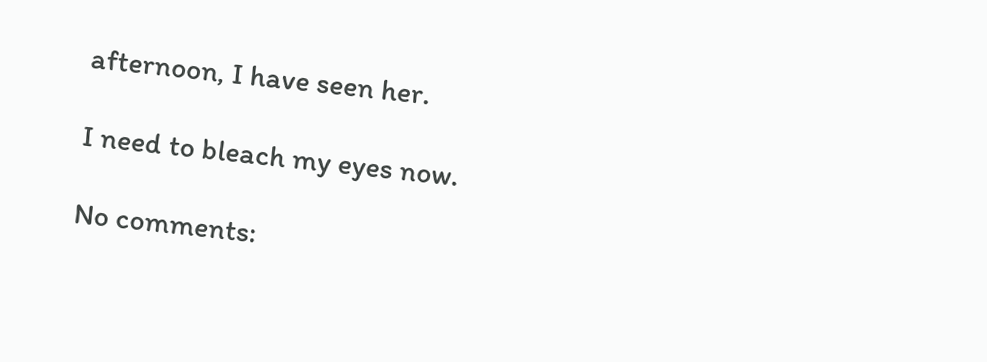afternoon, I have seen her.

I need to bleach my eyes now.

No comments: